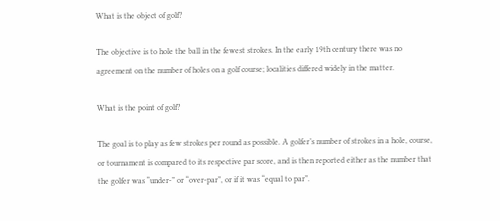What is the object of golf?

The objective is to hole the ball in the fewest strokes. In the early 19th century there was no agreement on the number of holes on a golf course; localities differed widely in the matter.

What is the point of golf?

The goal is to play as few strokes per round as possible. A golfer’s number of strokes in a hole, course, or tournament is compared to its respective par score, and is then reported either as the number that the golfer was “under-” or “over-par”, or if it was “equal to par”.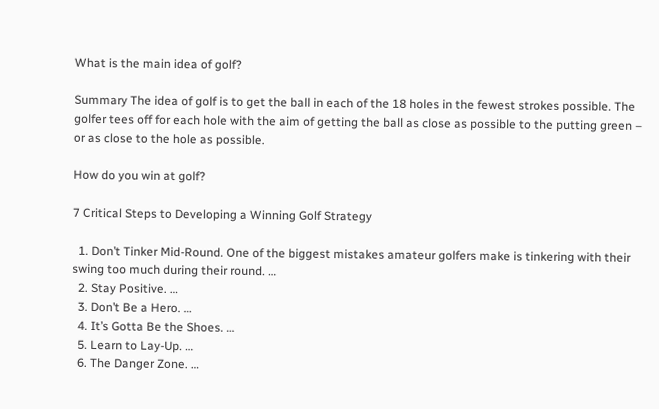What is the main idea of golf?

Summary The idea of golf is to get the ball in each of the 18 holes in the fewest strokes possible. The golfer tees off for each hole with the aim of getting the ball as close as possible to the putting green – or as close to the hole as possible.

How do you win at golf?

7 Critical Steps to Developing a Winning Golf Strategy

  1. Don’t Tinker Mid-Round. One of the biggest mistakes amateur golfers make is tinkering with their swing too much during their round. …
  2. Stay Positive. …
  3. Don’t Be a Hero. …
  4. It’s Gotta Be the Shoes. …
  5. Learn to Lay-Up. …
  6. The Danger Zone. …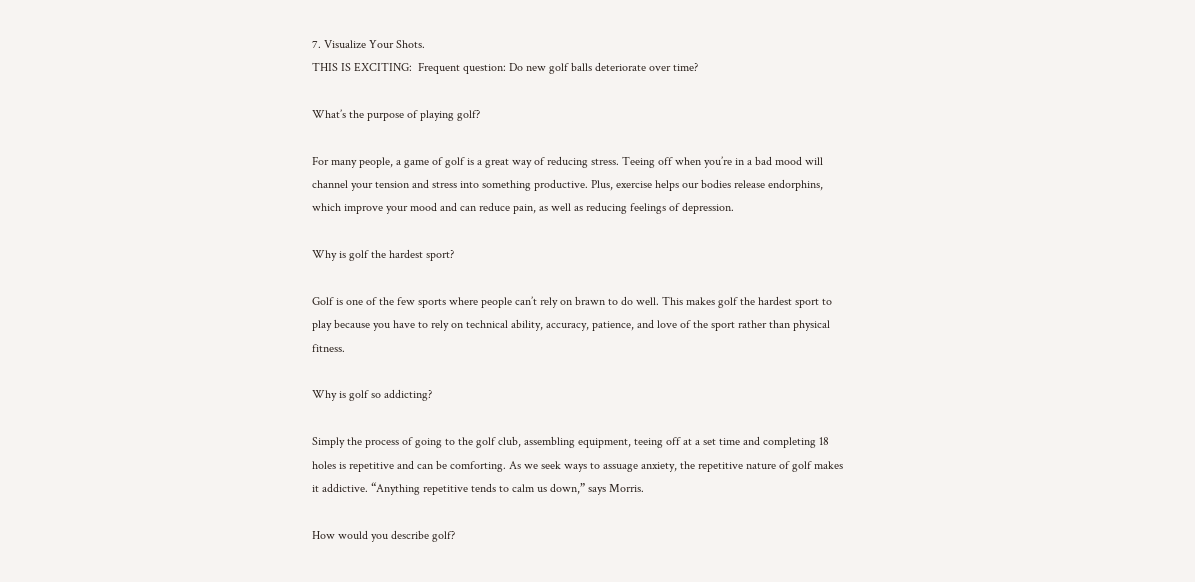7. Visualize Your Shots.
THIS IS EXCITING:  Frequent question: Do new golf balls deteriorate over time?

What’s the purpose of playing golf?

For many people, a game of golf is a great way of reducing stress. Teeing off when you’re in a bad mood will channel your tension and stress into something productive. Plus, exercise helps our bodies release endorphins, which improve your mood and can reduce pain, as well as reducing feelings of depression.

Why is golf the hardest sport?

Golf is one of the few sports where people can’t rely on brawn to do well. This makes golf the hardest sport to play because you have to rely on technical ability, accuracy, patience, and love of the sport rather than physical fitness.

Why is golf so addicting?

Simply the process of going to the golf club, assembling equipment, teeing off at a set time and completing 18 holes is repetitive and can be comforting. As we seek ways to assuage anxiety, the repetitive nature of golf makes it addictive. “Anything repetitive tends to calm us down,” says Morris.

How would you describe golf?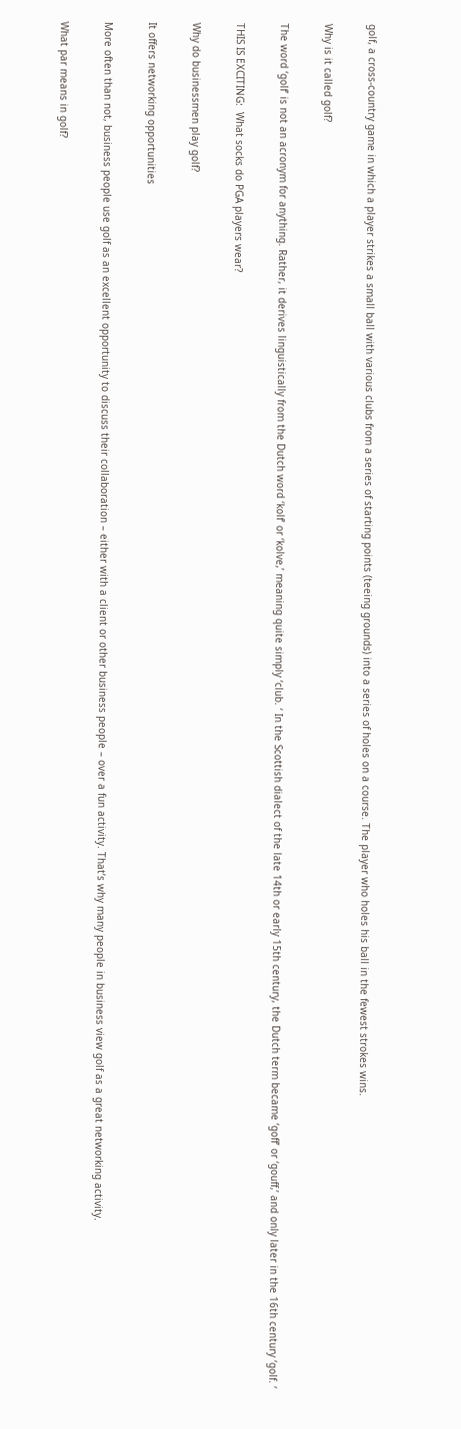golf, a cross-country game in which a player strikes a small ball with various clubs from a series of starting points (teeing grounds) into a series of holes on a course. The player who holes his ball in the fewest strokes wins.

Why is it called golf?

The word ‘golf’ is not an acronym for anything. Rather, it derives linguistically from the Dutch word ‘kolf’ or ‘kolve,’ meaning quite simply ‘club. ‘ In the Scottish dialect of the late 14th or early 15th century, the Dutch term became ‘goff’ or ‘gouff,’ and only later in the 16th century ‘golf. ‘

THIS IS EXCITING:  What socks do PGA players wear?

Why do businessmen play golf?

It offers networking opportunities

More often than not, business people use golf as an excellent opportunity to discuss their collaboration – either with a client or other business people – over a fun activity. That’s why many people in business view golf as a great networking activity.

What par means in golf?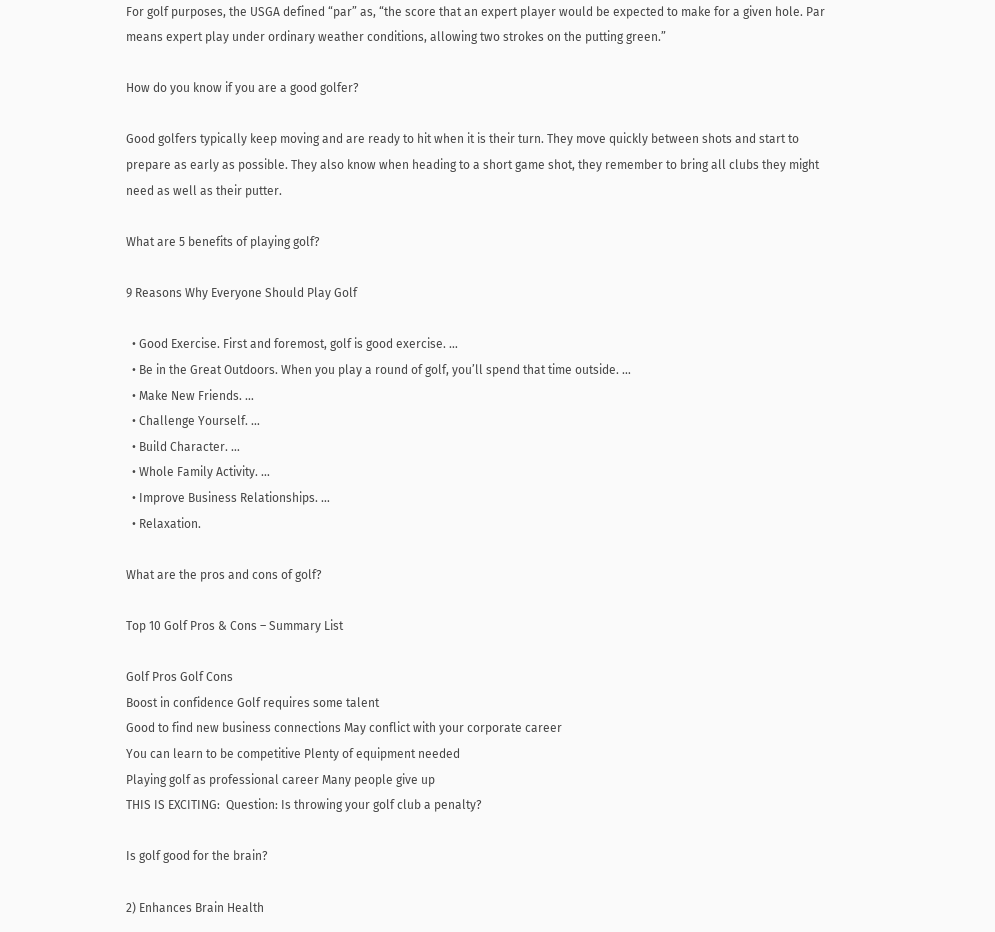For golf purposes, the USGA defined “par” as, “the score that an expert player would be expected to make for a given hole. Par means expert play under ordinary weather conditions, allowing two strokes on the putting green.”

How do you know if you are a good golfer?

Good golfers typically keep moving and are ready to hit when it is their turn. They move quickly between shots and start to prepare as early as possible. They also know when heading to a short game shot, they remember to bring all clubs they might need as well as their putter.

What are 5 benefits of playing golf?

9 Reasons Why Everyone Should Play Golf

  • Good Exercise. First and foremost, golf is good exercise. …
  • Be in the Great Outdoors. When you play a round of golf, you’ll spend that time outside. …
  • Make New Friends. …
  • Challenge Yourself. …
  • Build Character. …
  • Whole Family Activity. …
  • Improve Business Relationships. …
  • Relaxation.

What are the pros and cons of golf?

Top 10 Golf Pros & Cons – Summary List

Golf Pros Golf Cons
Boost in confidence Golf requires some talent
Good to find new business connections May conflict with your corporate career
You can learn to be competitive Plenty of equipment needed
Playing golf as professional career Many people give up
THIS IS EXCITING:  Question: Is throwing your golf club a penalty?

Is golf good for the brain?

2) Enhances Brain Health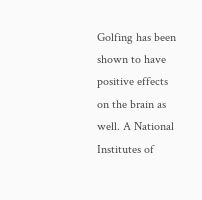Golfing has been shown to have positive effects on the brain as well. A National Institutes of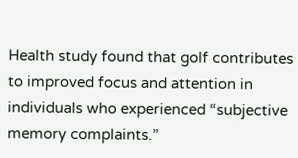Health study found that golf contributes to improved focus and attention in individuals who experienced “subjective memory complaints.”